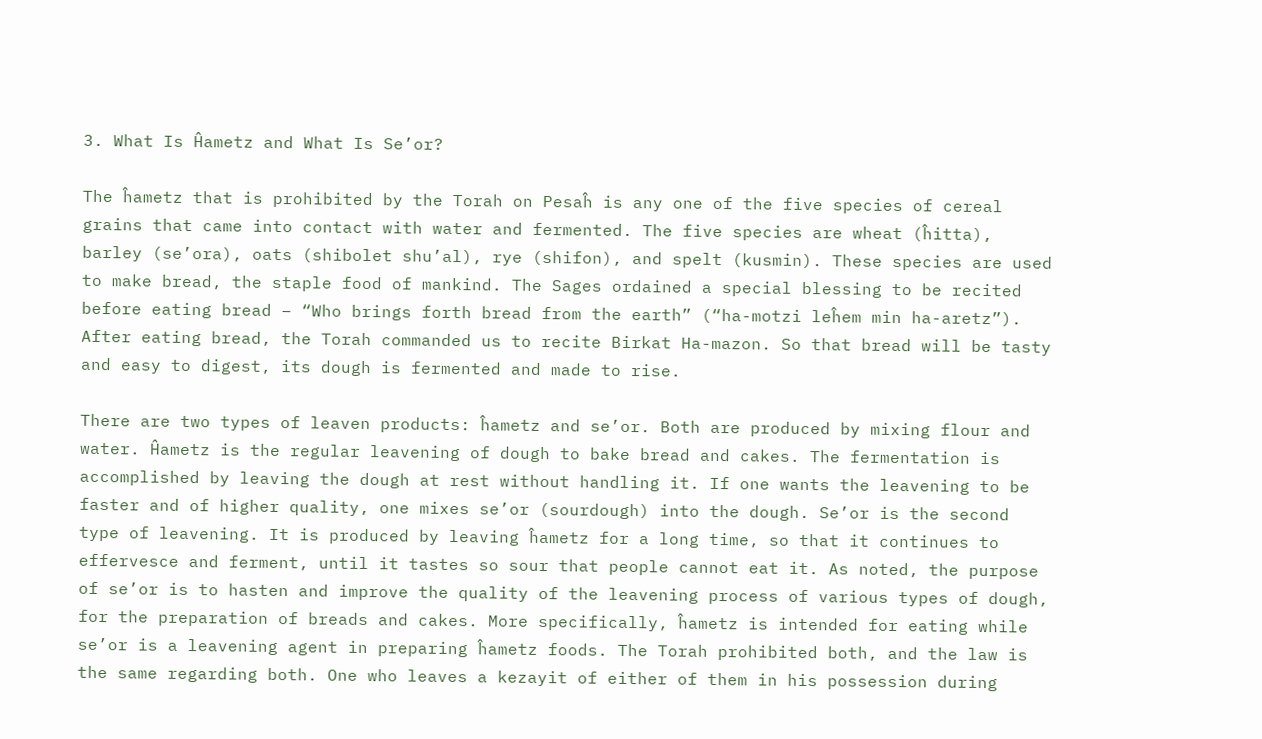3. What Is Ĥametz and What Is Se’or?

The ĥametz that is prohibited by the Torah on Pesaĥ is any one of the five species of cereal grains that came into contact with water and fermented. The five species are wheat (ĥitta), barley (se’ora), oats (shibolet shu’al), rye (shifon), and spelt (kusmin). These species are used to make bread, the staple food of mankind. The Sages ordained a special blessing to be recited before eating bread – “Who brings forth bread from the earth” (“ha-motzi leĥem min ha-aretz”). After eating bread, the Torah commanded us to recite Birkat Ha-mazon. So that bread will be tasty and easy to digest, its dough is fermented and made to rise.

There are two types of leaven products: ĥametz and se’or. Both are produced by mixing flour and water. Ĥametz is the regular leavening of dough to bake bread and cakes. The fermentation is accomplished by leaving the dough at rest without handling it. If one wants the leavening to be faster and of higher quality, one mixes se’or (sourdough) into the dough. Se’or is the second type of leavening. It is produced by leaving ĥametz for a long time, so that it continues to effervesce and ferment, until it tastes so sour that people cannot eat it. As noted, the purpose of se’or is to hasten and improve the quality of the leavening process of various types of dough, for the preparation of breads and cakes. More specifically, ĥametz is intended for eating while se’or is a leavening agent in preparing ĥametz foods. The Torah prohibited both, and the law is the same regarding both. One who leaves a kezayit of either of them in his possession during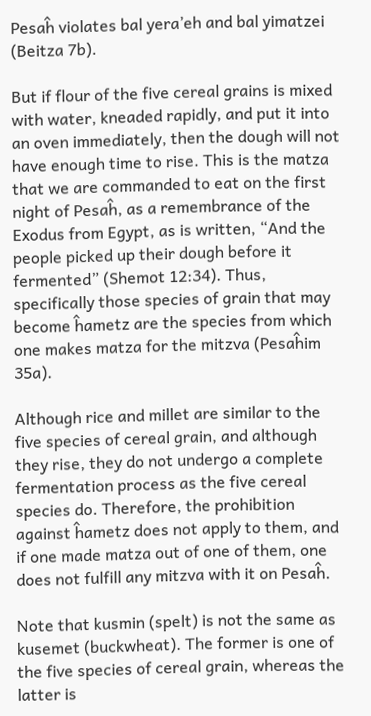Pesaĥ violates bal yera’eh and bal yimatzei (Beitza 7b).

But if flour of the five cereal grains is mixed with water, kneaded rapidly, and put it into an oven immediately, then the dough will not have enough time to rise. This is the matza that we are commanded to eat on the first night of Pesaĥ, as a remembrance of the Exodus from Egypt, as is written, “And the people picked up their dough before it fermented” (Shemot 12:34). Thus, specifically those species of grain that may become ĥametz are the species from which one makes matza for the mitzva (Pesaĥim 35a).

Although rice and millet are similar to the five species of cereal grain, and although they rise, they do not undergo a complete fermentation process as the five cereal species do. Therefore, the prohibition against ĥametz does not apply to them, and if one made matza out of one of them, one does not fulfill any mitzva with it on Pesaĥ.

Note that kusmin (spelt) is not the same as kusemet (buckwheat). The former is one of the five species of cereal grain, whereas the latter is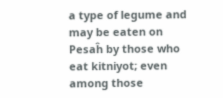a type of legume and may be eaten on Pesaĥ by those who eat kitniyot; even among those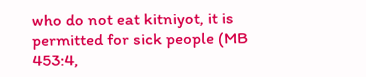who do not eat kitniyot, it is permitted for sick people (MB 453:4,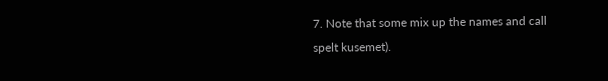7. Note that some mix up the names and call spelt kusemet).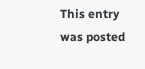This entry was posted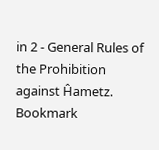in 2 - General Rules of the Prohibition against Ĥametz. Bookmark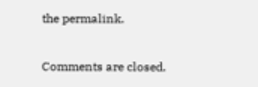the permalink.

Comments are closed.